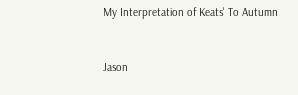My Interpretation of Keats' To Autumn


Jason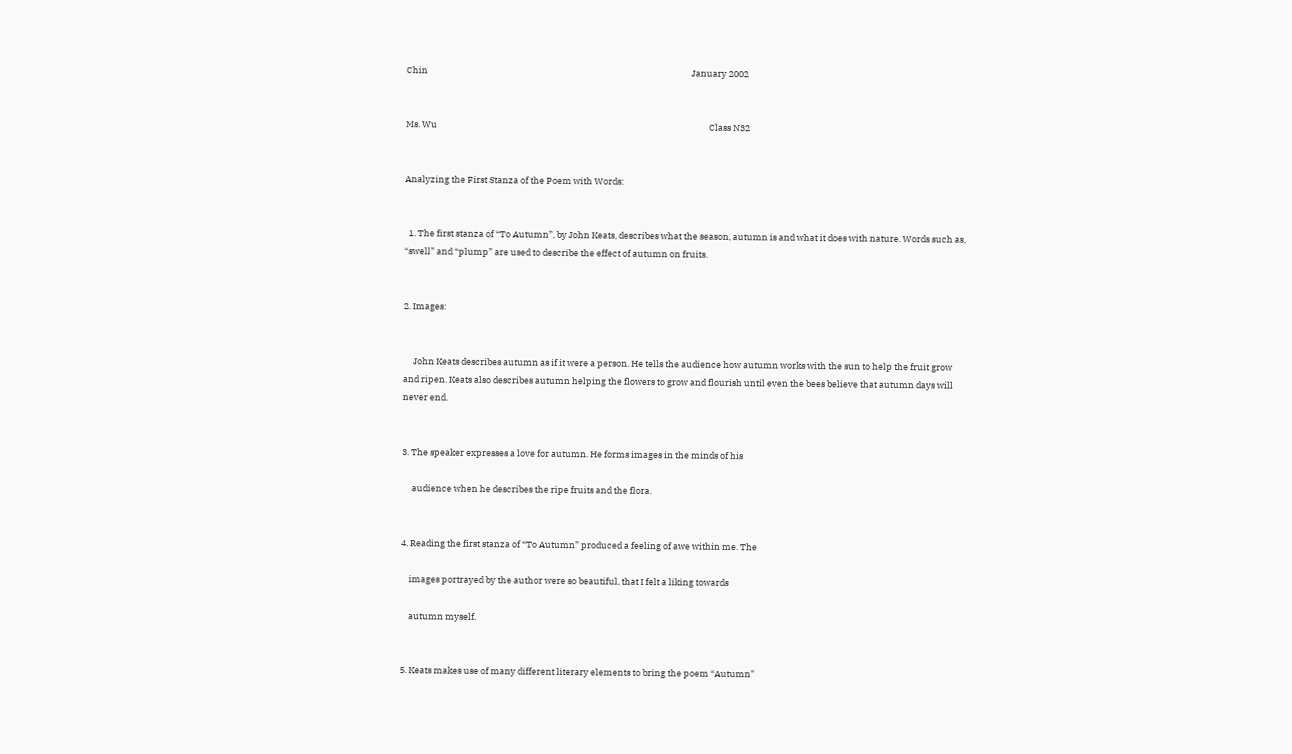Chin                                                                                                                                    January 2002


Ms. Wu                                                                                                                                        Class N32


Analyzing the First Stanza of the Poem with Words:


  1. The first stanza of “To Autumn”, by John Keats, describes what the season, autumn is and what it does with nature. Words such as, “swell” and “plump” are used to describe the effect of autumn on fruits.


2. Images:


     John Keats describes autumn as if it were a person. He tells the audience how autumn works with the sun to help the fruit grow and ripen. Keats also describes autumn helping the flowers to grow and flourish until even the bees believe that autumn days will never end.


3. The speaker expresses a love for autumn. He forms images in the minds of his

     audience when he describes the ripe fruits and the flora.


4. Reading the first stanza of “To Autumn” produced a feeling of awe within me. The

    images portrayed by the author were so beautiful, that I felt a liking towards

    autumn myself.


5. Keats makes use of many different literary elements to bring the poem “Autumn”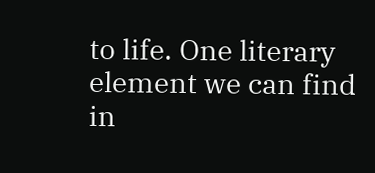to life. One literary element we can find in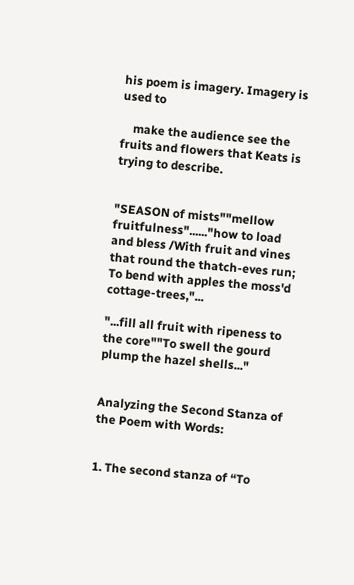his poem is imagery. Imagery is used to

    make the audience see the fruits and flowers that Keats is trying to describe.


"SEASON of mists""mellow fruitfulness"......"how to load and bless /With fruit and vines that round the thatch-eves run; To bend with apples the moss'd cottage-trees,"...

"...fill all fruit with ripeness to the core""To swell the gourd plump the hazel shells..."


Analyzing the Second Stanza of the Poem with Words:


1. The second stanza of “To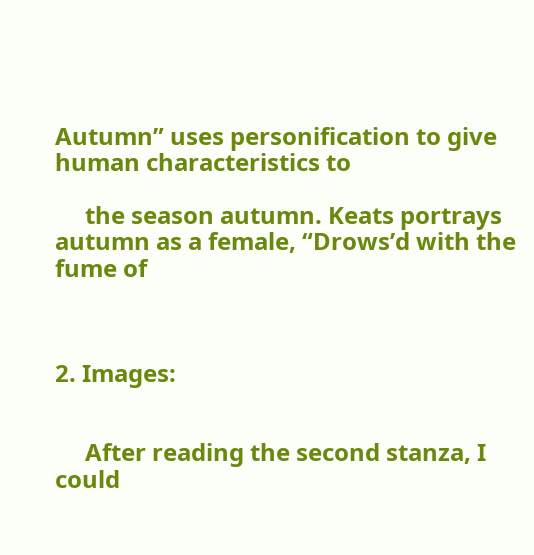Autumn” uses personification to give human characteristics to

     the season autumn. Keats portrays autumn as a female, “Drows’d with the fume of



2. Images:


     After reading the second stanza, I could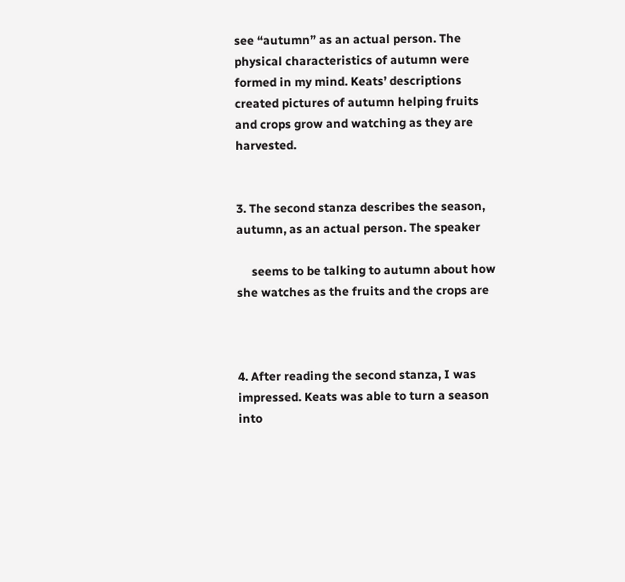see “autumn” as an actual person. The physical characteristics of autumn were formed in my mind. Keats’ descriptions created pictures of autumn helping fruits and crops grow and watching as they are harvested.


3. The second stanza describes the season, autumn, as an actual person. The speaker

     seems to be talking to autumn about how she watches as the fruits and the crops are



4. After reading the second stanza, I was impressed. Keats was able to turn a season into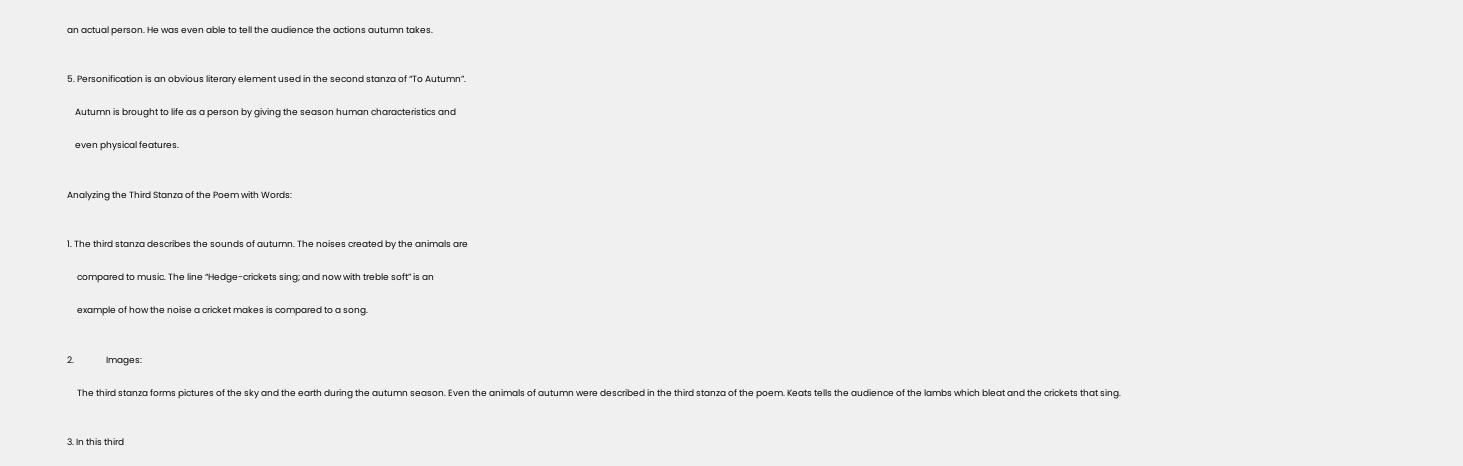an actual person. He was even able to tell the audience the actions autumn takes.


5. Personification is an obvious literary element used in the second stanza of “To Autumn”.

    Autumn is brought to life as a person by giving the season human characteristics and

    even physical features.


Analyzing the Third Stanza of the Poem with Words:


1. The third stanza describes the sounds of autumn. The noises created by the animals are

     compared to music. The line “Hedge-crickets sing; and now with treble soft” is an

     example of how the noise a cricket makes is compared to a song.


2.                Images:

     The third stanza forms pictures of the sky and the earth during the autumn season. Even the animals of autumn were described in the third stanza of the poem. Keats tells the audience of the lambs which bleat and the crickets that sing.


3. In this third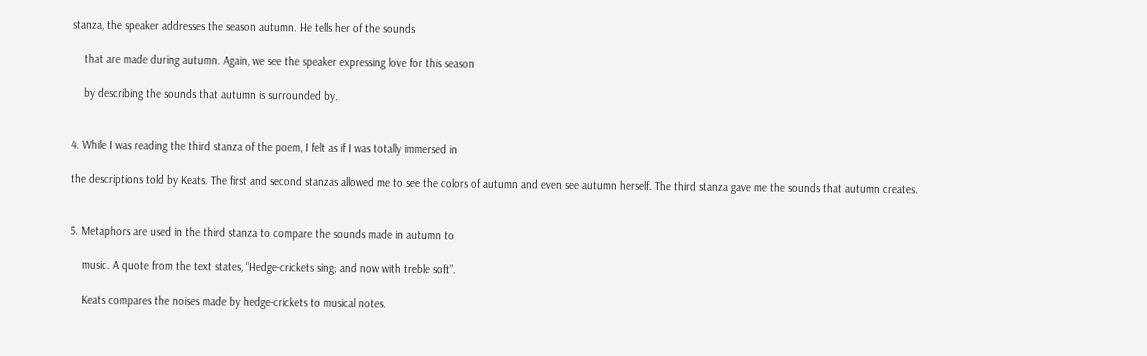stanza, the speaker addresses the season autumn. He tells her of the sounds

    that are made during autumn. Again, we see the speaker expressing love for this season

    by describing the sounds that autumn is surrounded by.


4. While I was reading the third stanza of the poem, I felt as if I was totally immersed in

the descriptions told by Keats. The first and second stanzas allowed me to see the colors of autumn and even see autumn herself. The third stanza gave me the sounds that autumn creates.


5. Metaphors are used in the third stanza to compare the sounds made in autumn to

    music. A quote from the text states, “Hedge-crickets sing; and now with treble soft”.

    Keats compares the noises made by hedge-crickets to musical notes.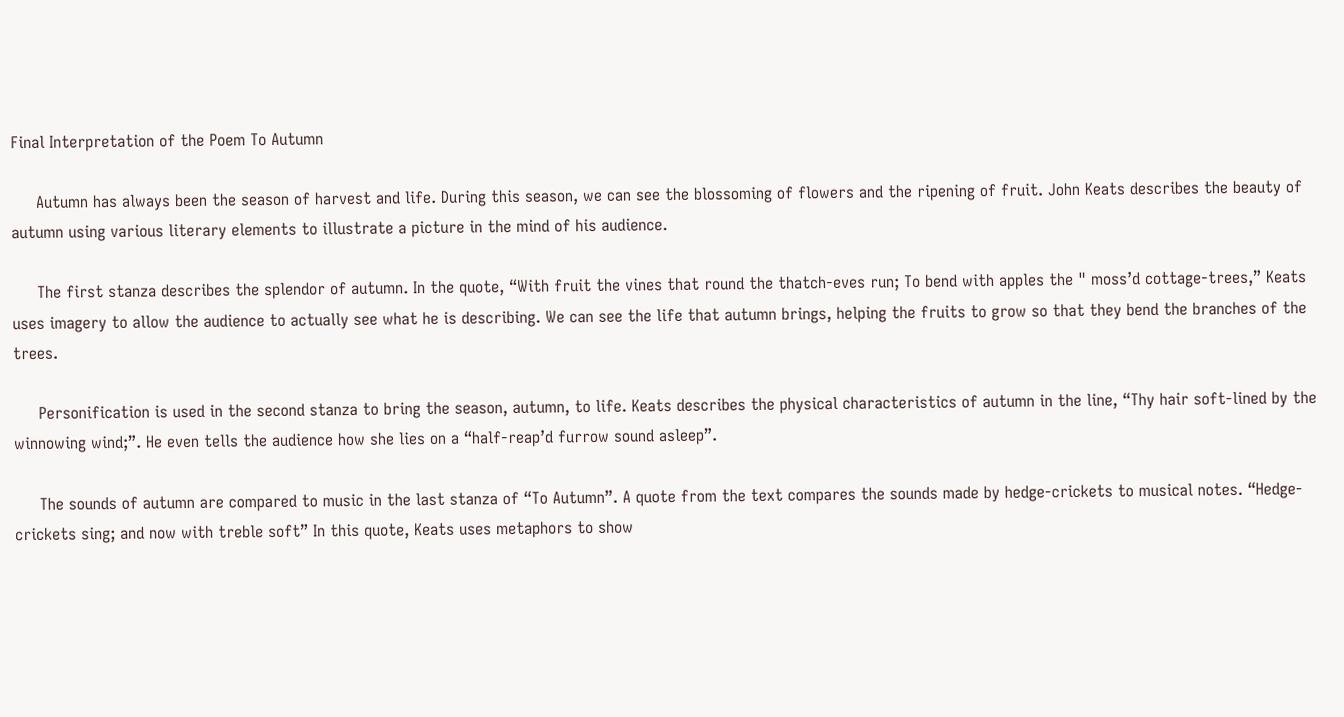Final Interpretation of the Poem To Autumn

     Autumn has always been the season of harvest and life. During this season, we can see the blossoming of flowers and the ripening of fruit. John Keats describes the beauty of autumn using various literary elements to illustrate a picture in the mind of his audience.

     The first stanza describes the splendor of autumn. In the quote, “With fruit the vines that round the thatch-eves run; To bend with apples the " moss’d cottage-trees,” Keats uses imagery to allow the audience to actually see what he is describing. We can see the life that autumn brings, helping the fruits to grow so that they bend the branches of the trees.

     Personification is used in the second stanza to bring the season, autumn, to life. Keats describes the physical characteristics of autumn in the line, “Thy hair soft-lined by the winnowing wind;”. He even tells the audience how she lies on a “half-reap’d furrow sound asleep”.

     The sounds of autumn are compared to music in the last stanza of “To Autumn”. A quote from the text compares the sounds made by hedge-crickets to musical notes. “Hedge-crickets sing; and now with treble soft” In this quote, Keats uses metaphors to show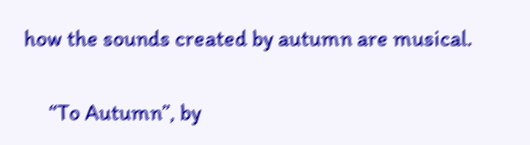how the sounds created by autumn are musical.

     “To Autumn”, by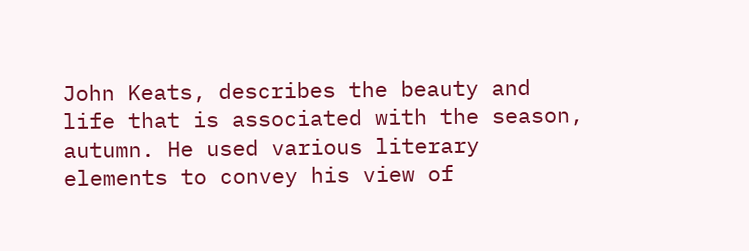John Keats, describes the beauty and life that is associated with the season, autumn. He used various literary elements to convey his view of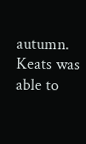autumn. Keats was able to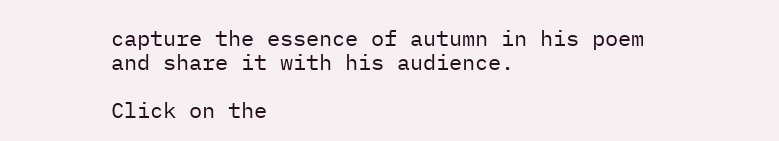capture the essence of autumn in his poem and share it with his audience.

Click on the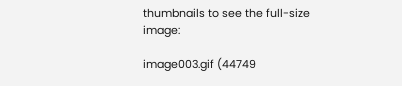thumbnails to see the full-size image:

image003.gif (44749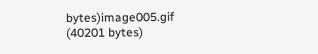bytes)image005.gif (40201 bytes)